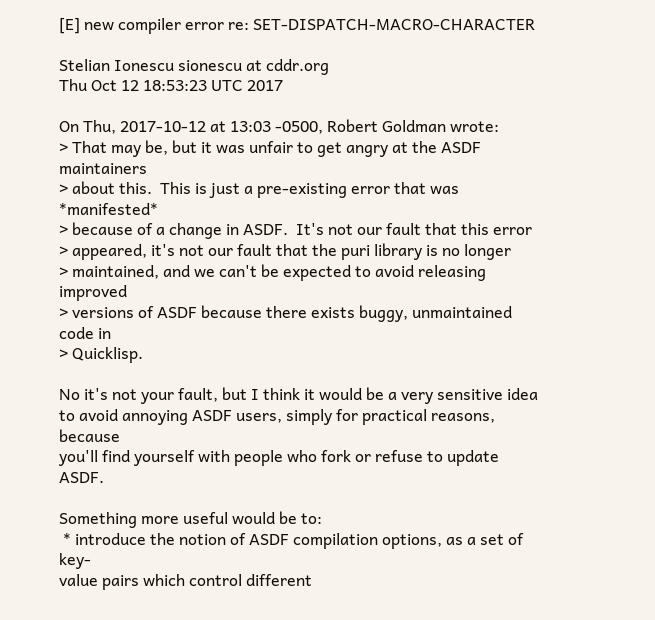[E] new compiler error re: SET-DISPATCH-MACRO-CHARACTER

Stelian Ionescu sionescu at cddr.org
Thu Oct 12 18:53:23 UTC 2017

On Thu, 2017-10-12 at 13:03 -0500, Robert Goldman wrote:
> That may be, but it was unfair to get angry at the ASDF maintainers
> about this.  This is just a pre-existing error that was *manifested*
> because of a change in ASDF.  It's not our fault that this error
> appeared, it's not our fault that the puri library is no longer
> maintained, and we can't be expected to avoid releasing improved
> versions of ASDF because there exists buggy, unmaintained code in
> Quicklisp.

No it's not your fault, but I think it would be a very sensitive idea
to avoid annoying ASDF users, simply for practical reasons, because
you'll find yourself with people who fork or refuse to update ASDF.

Something more useful would be to:
 * introduce the notion of ASDF compilation options, as a set of key-
value pairs which control different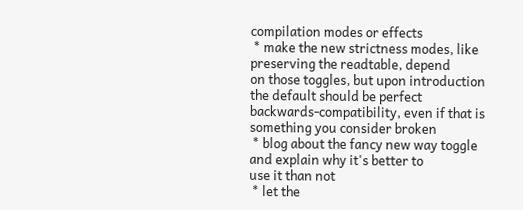compilation modes or effects
 * make the new strictness modes, like preserving the readtable, depend
on those toggles, but upon introduction the default should be perfect
backwards-compatibility, even if that is something you consider broken
 * blog about the fancy new way toggle and explain why it's better to
use it than not
 * let the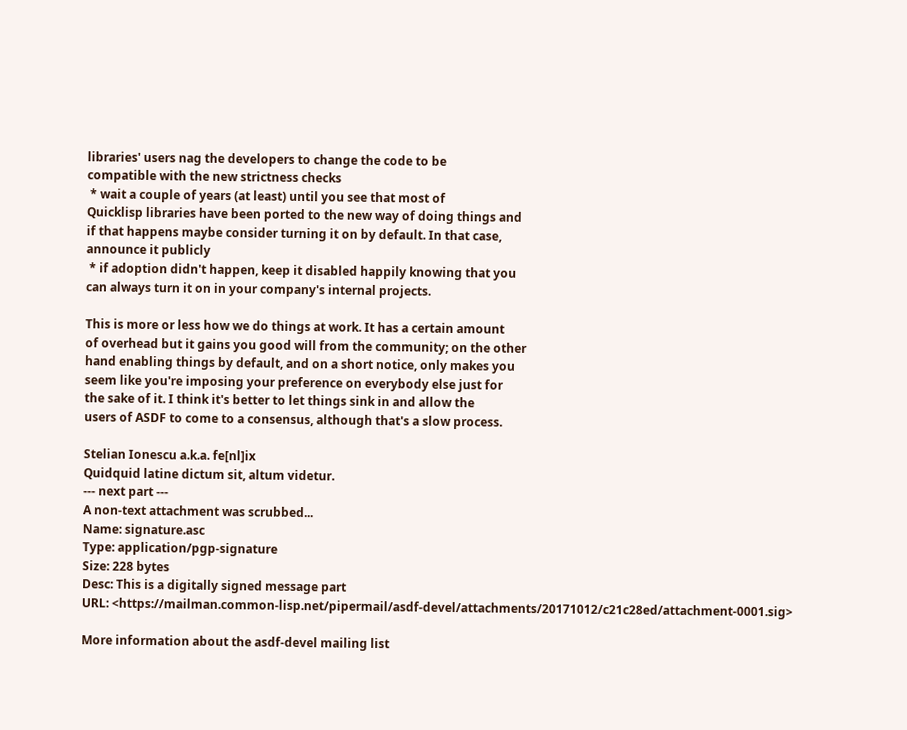libraries' users nag the developers to change the code to be
compatible with the new strictness checks
 * wait a couple of years (at least) until you see that most of
Quicklisp libraries have been ported to the new way of doing things and
if that happens maybe consider turning it on by default. In that case,
announce it publicly
 * if adoption didn't happen, keep it disabled happily knowing that you
can always turn it on in your company's internal projects.

This is more or less how we do things at work. It has a certain amount
of overhead but it gains you good will from the community; on the other
hand enabling things by default, and on a short notice, only makes you
seem like you're imposing your preference on everybody else just for
the sake of it. I think it's better to let things sink in and allow the
users of ASDF to come to a consensus, although that's a slow process.

Stelian Ionescu a.k.a. fe[nl]ix
Quidquid latine dictum sit, altum videtur.
--- next part ---
A non-text attachment was scrubbed...
Name: signature.asc
Type: application/pgp-signature
Size: 228 bytes
Desc: This is a digitally signed message part
URL: <https://mailman.common-lisp.net/pipermail/asdf-devel/attachments/20171012/c21c28ed/attachment-0001.sig>

More information about the asdf-devel mailing list